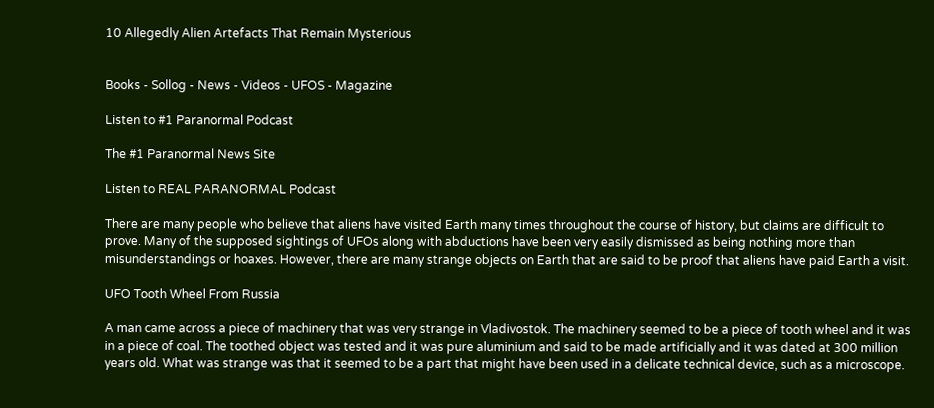10 Allegedly Alien Artefacts That Remain Mysterious


Books - Sollog - News - Videos - UFOS - Magazine

Listen to #1 Paranormal Podcast

The #1 Paranormal News Site

Listen to REAL PARANORMAL Podcast

There are many people who believe that aliens have visited Earth many times throughout the course of history, but claims are difficult to prove. Many of the supposed sightings of UFOs along with abductions have been very easily dismissed as being nothing more than misunderstandings or hoaxes. However, there are many strange objects on Earth that are said to be proof that aliens have paid Earth a visit.

UFO Tooth Wheel From Russia

A man came across a piece of machinery that was very strange in Vladivostok. The machinery seemed to be a piece of tooth wheel and it was in a piece of coal. The toothed object was tested and it was pure aluminium and said to be made artificially and it was dated at 300 million years old. What was strange was that it seemed to be a part that might have been used in a delicate technical device, such as a microscope.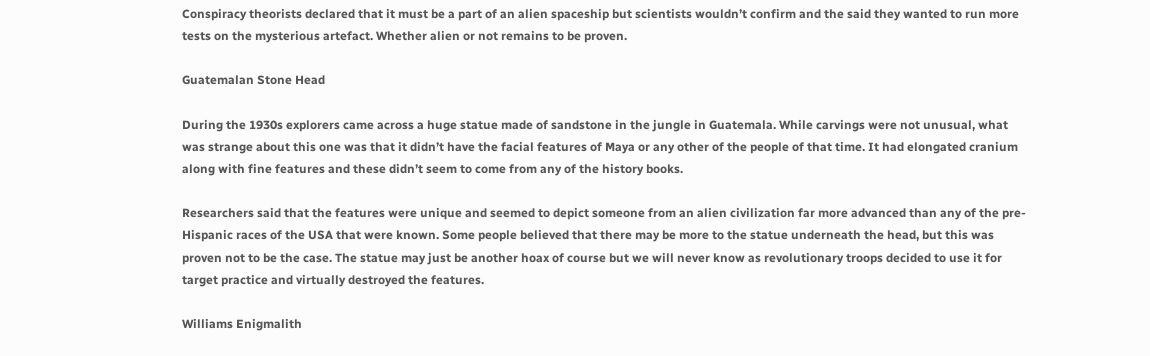Conspiracy theorists declared that it must be a part of an alien spaceship but scientists wouldn’t confirm and the said they wanted to run more tests on the mysterious artefact. Whether alien or not remains to be proven.

Guatemalan Stone Head

During the 1930s explorers came across a huge statue made of sandstone in the jungle in Guatemala. While carvings were not unusual, what was strange about this one was that it didn’t have the facial features of Maya or any other of the people of that time. It had elongated cranium along with fine features and these didn’t seem to come from any of the history books.

Researchers said that the features were unique and seemed to depict someone from an alien civilization far more advanced than any of the pre-Hispanic races of the USA that were known. Some people believed that there may be more to the statue underneath the head, but this was proven not to be the case. The statue may just be another hoax of course but we will never know as revolutionary troops decided to use it for target practice and virtually destroyed the features.

Williams Enigmalith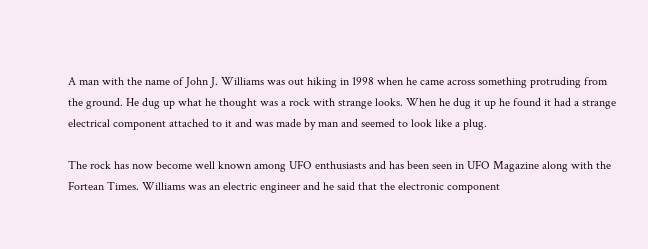A man with the name of John J. Williams was out hiking in 1998 when he came across something protruding from the ground. He dug up what he thought was a rock with strange looks. When he dug it up he found it had a strange electrical component attached to it and was made by man and seemed to look like a plug.

The rock has now become well known among UFO enthusiasts and has been seen in UFO Magazine along with the Fortean Times. Williams was an electric engineer and he said that the electronic component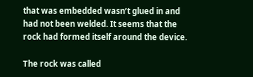that was embedded wasn’t glued in and had not been welded. It seems that the rock had formed itself around the device.

The rock was called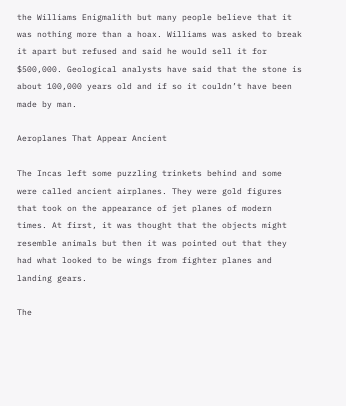the Williams Enigmalith but many people believe that it was nothing more than a hoax. Williams was asked to break it apart but refused and said he would sell it for $500,000. Geological analysts have said that the stone is about 100,000 years old and if so it couldn’t have been made by man.

Aeroplanes That Appear Ancient

The Incas left some puzzling trinkets behind and some were called ancient airplanes. They were gold figures that took on the appearance of jet planes of modern times. At first, it was thought that the objects might resemble animals but then it was pointed out that they had what looked to be wings from fighter planes and landing gears.

The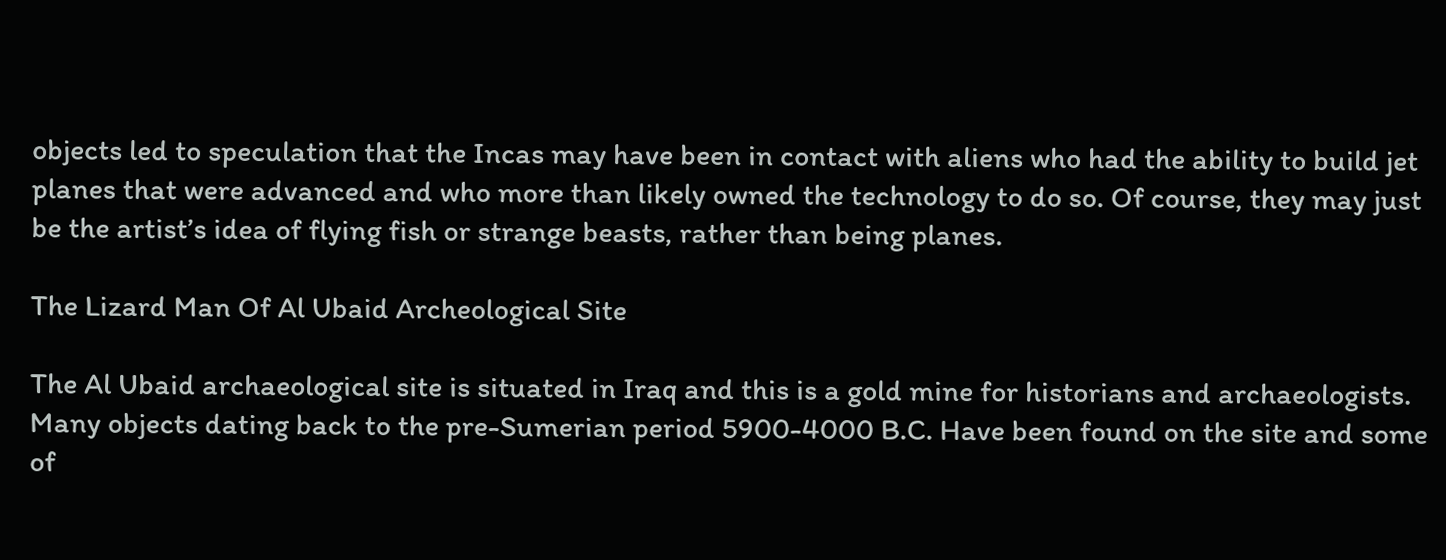objects led to speculation that the Incas may have been in contact with aliens who had the ability to build jet planes that were advanced and who more than likely owned the technology to do so. Of course, they may just be the artist’s idea of flying fish or strange beasts, rather than being planes.

The Lizard Man Of Al Ubaid Archeological Site

The Al Ubaid archaeological site is situated in Iraq and this is a gold mine for historians and archaeologists. Many objects dating back to the pre-Sumerian period 5900-4000 B.C. Have been found on the site and some of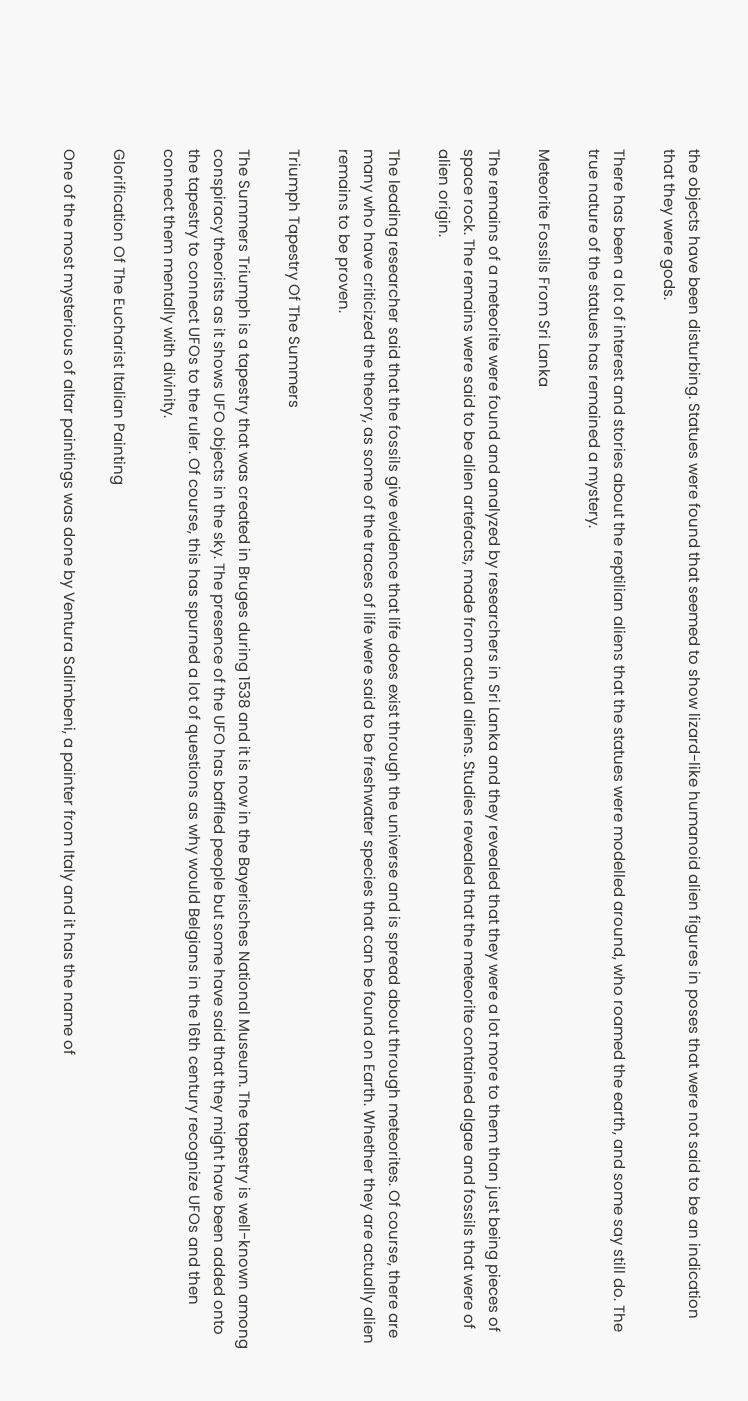the objects have been disturbing. Statues were found that seemed to show lizard-like humanoid alien figures in poses that were not said to be an indication that they were gods.

There has been a lot of interest and stories about the reptilian aliens that the statues were modelled around, who roamed the earth, and some say still do. The true nature of the statues has remained a mystery.

Meteorite Fossils From Sri Lanka

The remains of a meteorite were found and analyzed by researchers in Sri Lanka and they revealed that they were a lot more to them than just being pieces of space rock. The remains were said to be alien artefacts, made from actual aliens. Studies revealed that the meteorite contained algae and fossils that were of alien origin.

The leading researcher said that the fossils give evidence that life does exist through the universe and is spread about through meteorites. Of course, there are many who have criticized the theory, as some of the traces of life were said to be freshwater species that can be found on Earth. Whether they are actually alien remains to be proven.

Triumph Tapestry Of The Summers

The Summers Triumph is a tapestry that was created in Bruges during 1538 and it is now in the Bayerisches National Museum. The tapestry is well-known among conspiracy theorists as it shows UFO objects in the sky. The presence of the UFO has baffled people but some have said that they might have been added onto the tapestry to connect UFOs to the ruler. Of course, this has spurned a lot of questions as why would Belgians in the 16th century recognize UFOs and then connect them mentally with divinity.

Glorification Of The Eucharist Italian Painting

One of the most mysterious of altar paintings was done by Ventura Salimbeni, a painter from Italy and it has the name of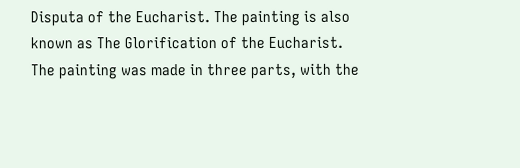Disputa of the Eucharist. The painting is also known as The Glorification of the Eucharist. The painting was made in three parts, with the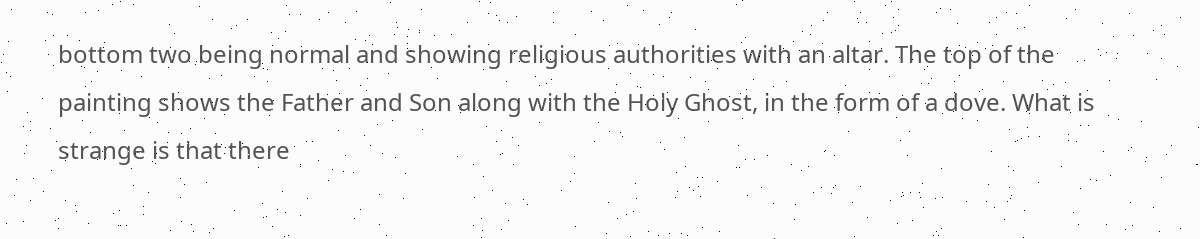bottom two being normal and showing religious authorities with an altar. The top of the painting shows the Father and Son along with the Holy Ghost, in the form of a dove. What is strange is that there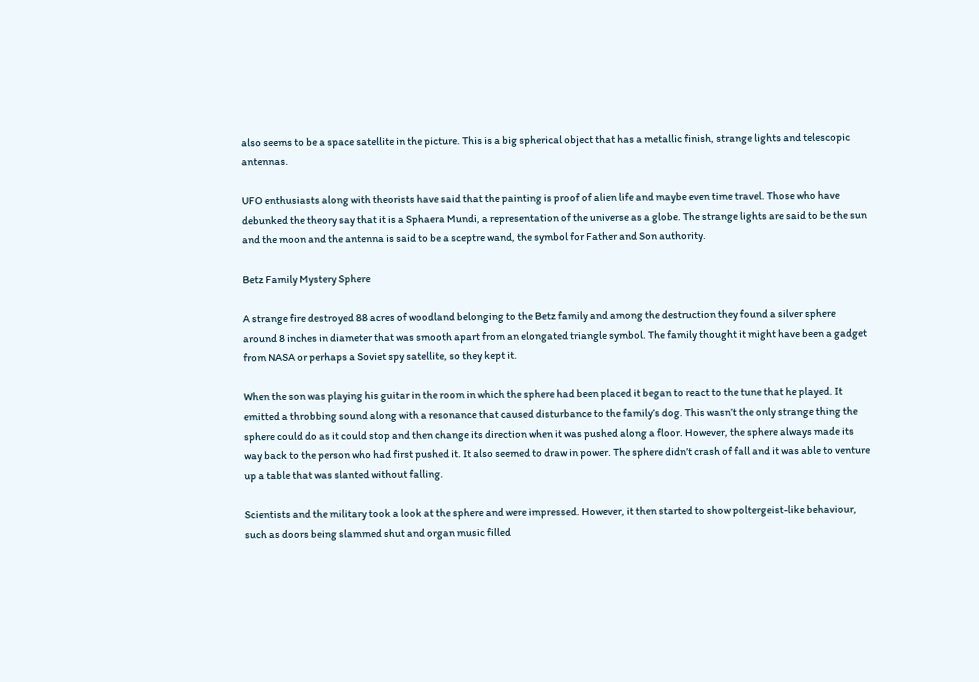also seems to be a space satellite in the picture. This is a big spherical object that has a metallic finish, strange lights and telescopic antennas.

UFO enthusiasts along with theorists have said that the painting is proof of alien life and maybe even time travel. Those who have debunked the theory say that it is a Sphaera Mundi, a representation of the universe as a globe. The strange lights are said to be the sun and the moon and the antenna is said to be a sceptre wand, the symbol for Father and Son authority.

Betz Family Mystery Sphere

A strange fire destroyed 88 acres of woodland belonging to the Betz family and among the destruction they found a silver sphere around 8 inches in diameter that was smooth apart from an elongated triangle symbol. The family thought it might have been a gadget from NASA or perhaps a Soviet spy satellite, so they kept it.

When the son was playing his guitar in the room in which the sphere had been placed it began to react to the tune that he played. It emitted a throbbing sound along with a resonance that caused disturbance to the family’s dog. This wasn’t the only strange thing the sphere could do as it could stop and then change its direction when it was pushed along a floor. However, the sphere always made its way back to the person who had first pushed it. It also seemed to draw in power. The sphere didn’t crash of fall and it was able to venture up a table that was slanted without falling.

Scientists and the military took a look at the sphere and were impressed. However, it then started to show poltergeist-like behaviour, such as doors being slammed shut and organ music filled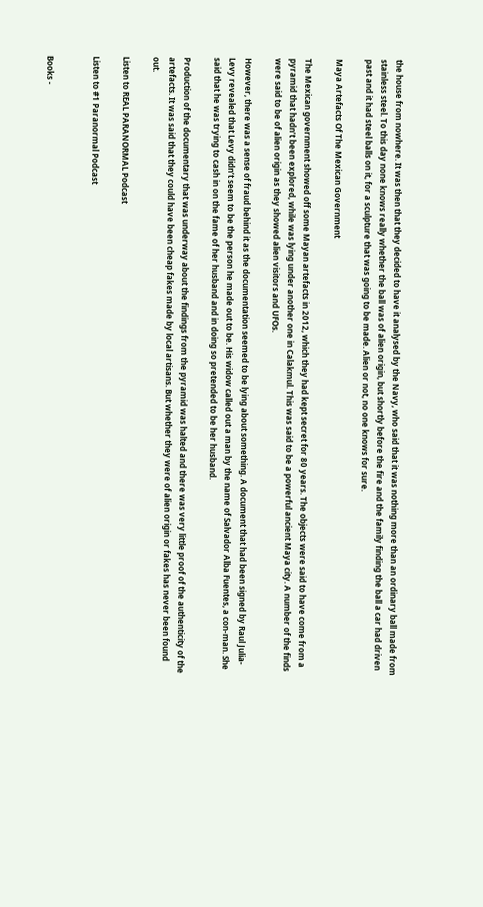the house from nowhere. It was then that they decided to have it analysed by the Navy, who said that it was nothing more than an ordinary ball made from stainless steel. To this day none knows really whether the ball was of alien origin, but shortly before the fire and the family finding the ball a car had driven past and it had steel balls on it, for a sculpture that was going to be made. Alien or not, no one knows for sure.

Maya Artefacts Of The Mexican Government

The Mexican government showed off some Mayan artefacts in 2012, which they had kept secret for 80 years. The objects were said to have come from a pyramid that hadn’t been explored, while was lying under another one in Calakmul. This was said to be a powerful ancient Maya city. A number of the finds were said to be of alien origin as they showed alien visitors and UFOs.

However, there was a sense of fraud behind it as the documentation seemed to be lying about something. A document that had been signed by Raul Julia-Levy revealed that Levy didn’t seem to be the person he made out to be. His widow called out a man by the name of Salvador Alba Fuentes, a con-man. She said that he was trying to cash in on the fame of her husband and in doing so pretended to be her husband.

Production of the documentary that was underway about the findings from the pyramid was halted and there was very little proof of the authenticity of the artefacts. It was said that they could have been cheap fakes made by local artisans. But whether they were of alien origin or fakes has never been found out.

Listen to REAL PARANORMAL Podcast

Listen to #1 Paranormal Podcast


Books -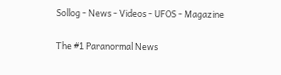Sollog - News - Videos - UFOS - Magazine

The #1 Paranormal News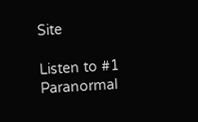Site

Listen to #1 Paranormal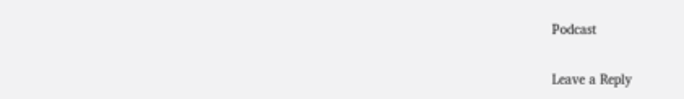Podcast

Leave a Reply